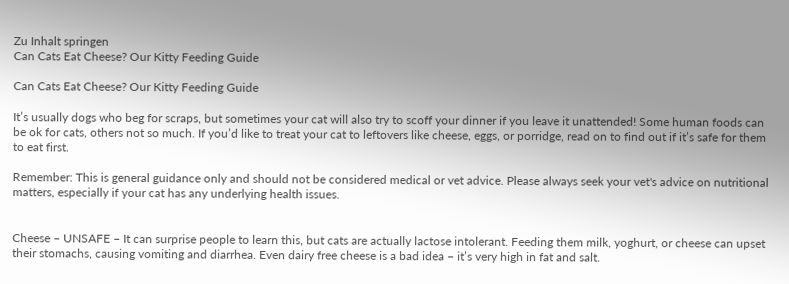Zu Inhalt springen
Can Cats Eat Cheese? Our Kitty Feeding Guide

Can Cats Eat Cheese? Our Kitty Feeding Guide

It’s usually dogs who beg for scraps, but sometimes your cat will also try to scoff your dinner if you leave it unattended! Some human foods can be ok for cats, others not so much. If you’d like to treat your cat to leftovers like cheese, eggs, or porridge, read on to find out if it’s safe for them to eat first.

Remember: This is general guidance only and should not be considered medical or vet advice. Please always seek your vet's advice on nutritional matters, especially if your cat has any underlying health issues.


Cheese – UNSAFE – It can surprise people to learn this, but cats are actually lactose intolerant. Feeding them milk, yoghurt, or cheese can upset their stomachs, causing vomiting and diarrhea. Even dairy free cheese is a bad idea – it’s very high in fat and salt.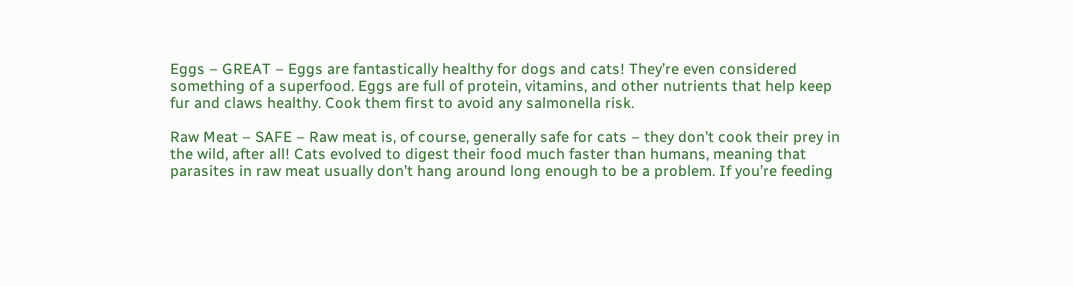Eggs – GREAT – Eggs are fantastically healthy for dogs and cats! They’re even considered something of a superfood. Eggs are full of protein, vitamins, and other nutrients that help keep fur and claws healthy. Cook them first to avoid any salmonella risk.

Raw Meat – SAFE – Raw meat is, of course, generally safe for cats – they don’t cook their prey in the wild, after all! Cats evolved to digest their food much faster than humans, meaning that parasites in raw meat usually don’t hang around long enough to be a problem. If you’re feeding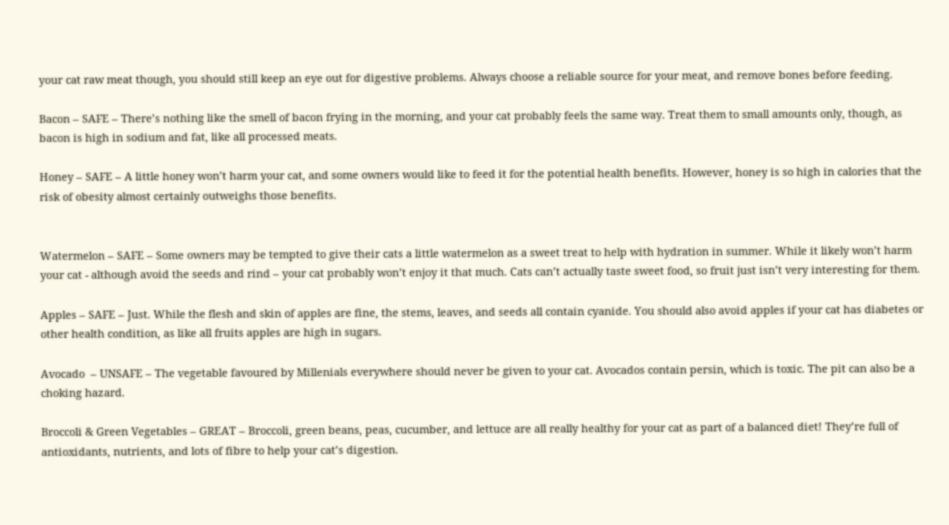your cat raw meat though, you should still keep an eye out for digestive problems. Always choose a reliable source for your meat, and remove bones before feeding.

Bacon – SAFE – There’s nothing like the smell of bacon frying in the morning, and your cat probably feels the same way. Treat them to small amounts only, though, as bacon is high in sodium and fat, like all processed meats.

Honey – SAFE – A little honey won’t harm your cat, and some owners would like to feed it for the potential health benefits. However, honey is so high in calories that the risk of obesity almost certainly outweighs those benefits.


Watermelon – SAFE – Some owners may be tempted to give their cats a little watermelon as a sweet treat to help with hydration in summer. While it likely won’t harm your cat - although avoid the seeds and rind – your cat probably won’t enjoy it that much. Cats can’t actually taste sweet food, so fruit just isn’t very interesting for them.

Apples – SAFE – Just. While the flesh and skin of apples are fine, the stems, leaves, and seeds all contain cyanide. You should also avoid apples if your cat has diabetes or other health condition, as like all fruits apples are high in sugars.

Avocado  – UNSAFE – The vegetable favoured by Millenials everywhere should never be given to your cat. Avocados contain persin, which is toxic. The pit can also be a choking hazard.

Broccoli & Green Vegetables – GREAT – Broccoli, green beans, peas, cucumber, and lettuce are all really healthy for your cat as part of a balanced diet! They’re full of antioxidants, nutrients, and lots of fibre to help your cat’s digestion.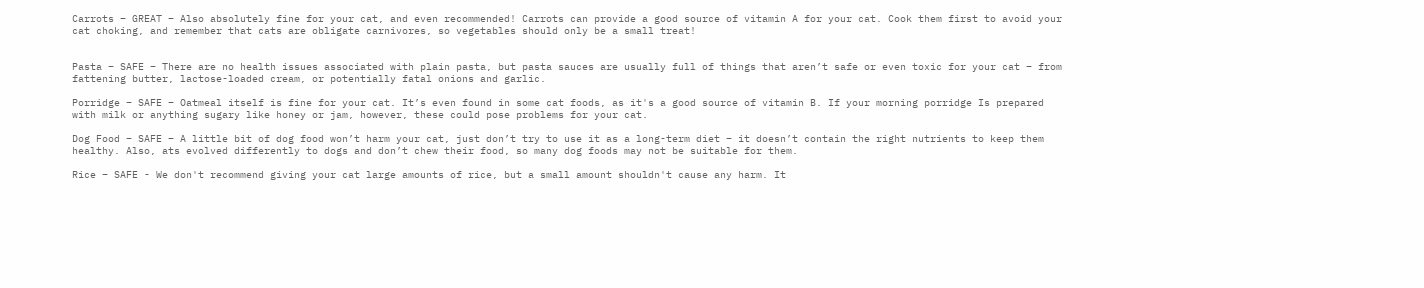Carrots – GREAT – Also absolutely fine for your cat, and even recommended! Carrots can provide a good source of vitamin A for your cat. Cook them first to avoid your cat choking, and remember that cats are obligate carnivores, so vegetables should only be a small treat!


Pasta – SAFE – There are no health issues associated with plain pasta, but pasta sauces are usually full of things that aren’t safe or even toxic for your cat – from fattening butter, lactose-loaded cream, or potentially fatal onions and garlic.

Porridge – SAFE – Oatmeal itself is fine for your cat. It’s even found in some cat foods, as it's a good source of vitamin B. If your morning porridge Is prepared with milk or anything sugary like honey or jam, however, these could pose problems for your cat.

Dog Food – SAFE – A little bit of dog food won’t harm your cat, just don’t try to use it as a long-term diet – it doesn’t contain the right nutrients to keep them healthy. Also, ats evolved differently to dogs and don’t chew their food, so many dog foods may not be suitable for them.

Rice – SAFE - We don't recommend giving your cat large amounts of rice, but a small amount shouldn't cause any harm. It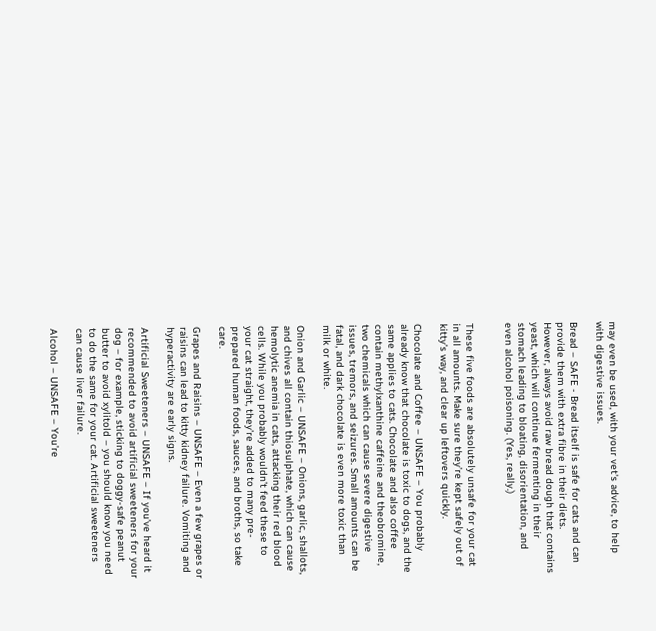may even be used, with your vet's advice, to help with digestive issues.

Bread – SAFE - Bread itself is safe for cats and can provide them with extra fibre in their diets. However, always avoid raw bread dough that contains yeast, which will continue fermenting in their stomach leading to bloating, disorientation, and even alcohol poisoning. (Yes, really.)


These five foods are absolutely unsafe for your cat in all amounts. Make sure they’re kept safely out of kitty’s way, and clear up leftovers quickly.

Chocolate and Coffee – UNSAFE – You probably already know that chocolate is toxic to dogs, and the same applies to cats. Chocolate and also coffee contain methylxanthine caffeine and theobromine, two chemicals which can cause severe digestive issues, tremors, and seizures. Small amounts can be fatal, and dark chocolate is even more toxic than milk or white.

Onion and Garlic – UNSAFE – Onions, garlic, shallots, and chives all contain thiosulphate, which can cause hemolytic anemia in cats, attacking their red blood cells. While you probably wouldn’t feed these to your cat straight, they’re added to many pre-prepared human foods, sauces, and broths, so take care.

Grapes and Raisins – UNSAFE – Even a few grapes or raisins can lead to kitty kidney failure. Vomiting and hyperactivity are early signs.

Artificial Sweeteners – UNSAFE – If you’ve heard it recommended to avoid artificial sweeteners for your dog – for example, sticking to doggy-safe peanut butter to avoid xylitold – you should know you need to do the same for your cat. Artificial sweeteners can cause liver failure.

Alcohol – UNSAFE – You’re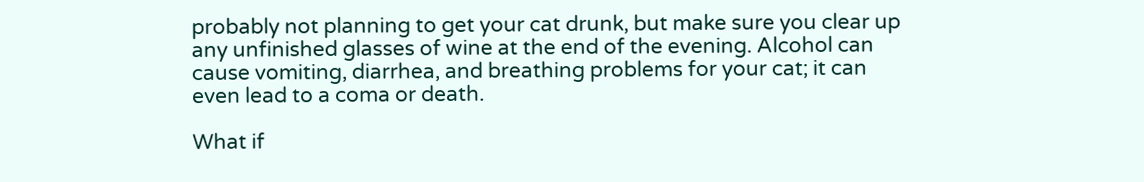probably not planning to get your cat drunk, but make sure you clear up any unfinished glasses of wine at the end of the evening. Alcohol can cause vomiting, diarrhea, and breathing problems for your cat; it can even lead to a coma or death.

What if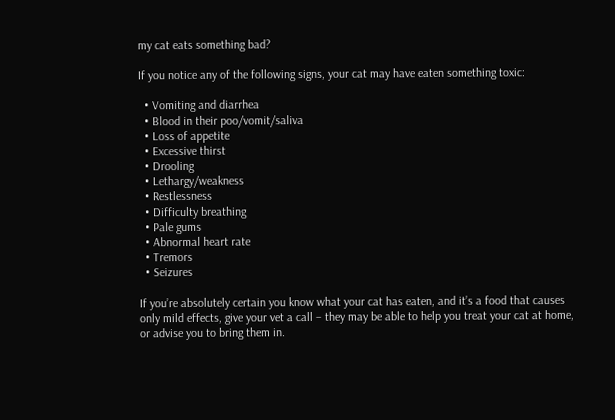my cat eats something bad?

If you notice any of the following signs, your cat may have eaten something toxic:

  • Vomiting and diarrhea
  • Blood in their poo/vomit/saliva
  • Loss of appetite
  • Excessive thirst
  • Drooling
  • Lethargy/weakness
  • Restlessness
  • Difficulty breathing
  • Pale gums
  • Abnormal heart rate
  • Tremors
  • Seizures

If you’re absolutely certain you know what your cat has eaten, and it’s a food that causes only mild effects, give your vet a call – they may be able to help you treat your cat at home, or advise you to bring them in.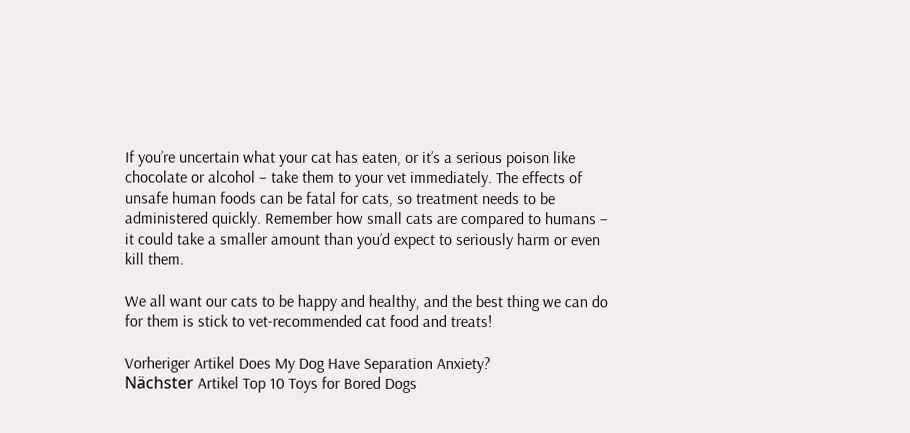If you’re uncertain what your cat has eaten, or it’s a serious poison like chocolate or alcohol – take them to your vet immediately. The effects of unsafe human foods can be fatal for cats, so treatment needs to be administered quickly. Remember how small cats are compared to humans – it could take a smaller amount than you’d expect to seriously harm or even kill them.

We all want our cats to be happy and healthy, and the best thing we can do for them is stick to vet-recommended cat food and treats!

Vorheriger Artikel Does My Dog Have Separation Anxiety?
Nächster Artikel Top 10 Toys for Bored Dogs